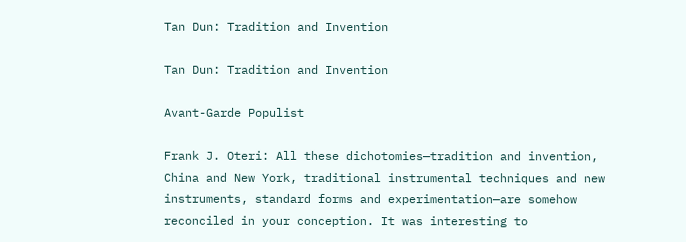Tan Dun: Tradition and Invention

Tan Dun: Tradition and Invention

Avant-Garde Populist

Frank J. Oteri: All these dichotomies—tradition and invention, China and New York, traditional instrumental techniques and new instruments, standard forms and experimentation—are somehow reconciled in your conception. It was interesting to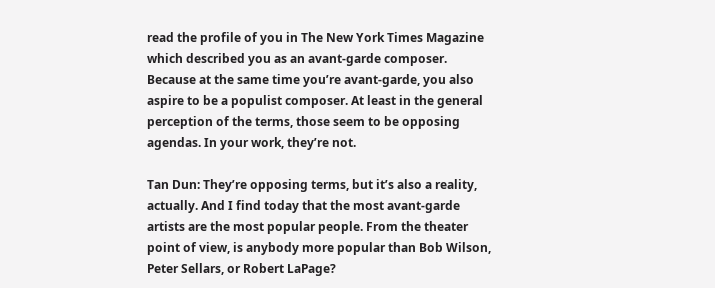read the profile of you in The New York Times Magazine which described you as an avant-garde composer. Because at the same time you’re avant-garde, you also aspire to be a populist composer. At least in the general perception of the terms, those seem to be opposing agendas. In your work, they’re not.

Tan Dun: They’re opposing terms, but it’s also a reality, actually. And I find today that the most avant-garde artists are the most popular people. From the theater point of view, is anybody more popular than Bob Wilson, Peter Sellars, or Robert LaPage?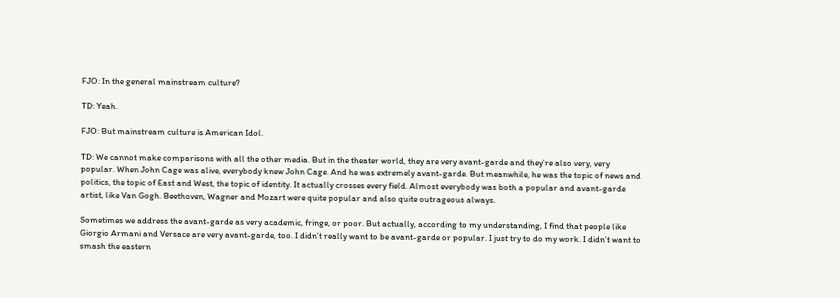FJO: In the general mainstream culture?

TD: Yeah.

FJO: But mainstream culture is American Idol.

TD: We cannot make comparisons with all the other media. But in the theater world, they are very avant-garde and they’re also very, very popular. When John Cage was alive, everybody knew John Cage. And he was extremely avant-garde. But meanwhile, he was the topic of news and politics, the topic of East and West, the topic of identity. It actually crosses every field. Almost everybody was both a popular and avant-garde artist, like Van Gogh. Beethoven, Wagner and Mozart were quite popular and also quite outrageous always.

Sometimes we address the avant-garde as very academic, fringe, or poor. But actually, according to my understanding, I find that people like Giorgio Armani and Versace are very avant-garde, too. I didn’t really want to be avant-garde or popular. I just try to do my work. I didn’t want to smash the eastern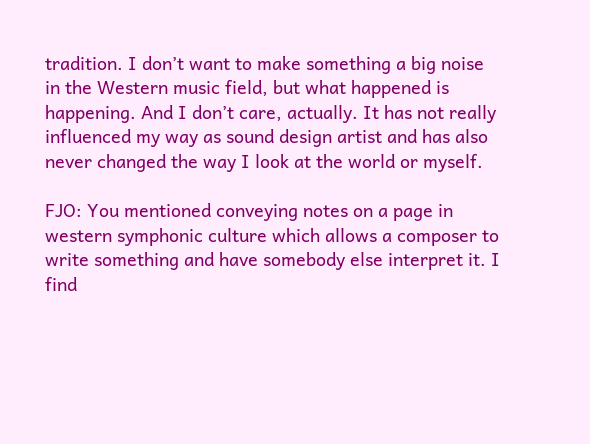tradition. I don’t want to make something a big noise in the Western music field, but what happened is happening. And I don’t care, actually. It has not really influenced my way as sound design artist and has also never changed the way I look at the world or myself.

FJO: You mentioned conveying notes on a page in western symphonic culture which allows a composer to write something and have somebody else interpret it. I find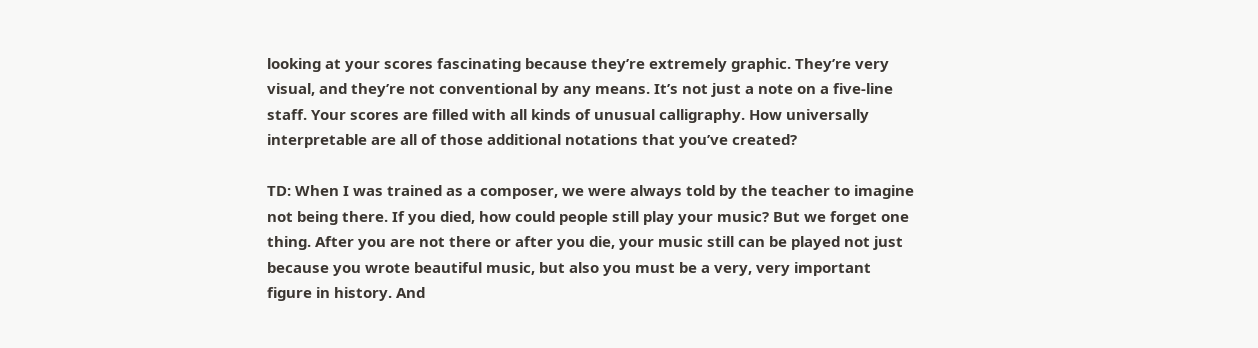looking at your scores fascinating because they’re extremely graphic. They’re very visual, and they’re not conventional by any means. It’s not just a note on a five-line staff. Your scores are filled with all kinds of unusual calligraphy. How universally interpretable are all of those additional notations that you’ve created?

TD: When I was trained as a composer, we were always told by the teacher to imagine not being there. If you died, how could people still play your music? But we forget one thing. After you are not there or after you die, your music still can be played not just because you wrote beautiful music, but also you must be a very, very important figure in history. And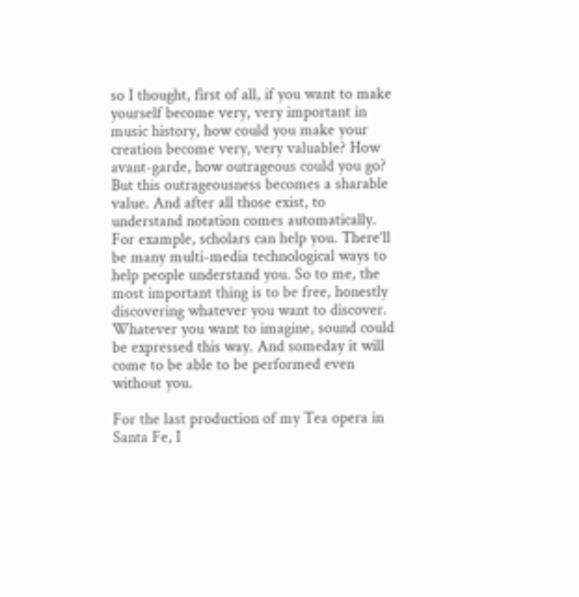so I thought, first of all, if you want to make yourself become very, very important in music history, how could you make your creation become very, very valuable? How avant-garde, how outrageous could you go? But this outrageousness becomes a sharable value. And after all those exist, to understand notation comes automatically. For example, scholars can help you. There’ll be many multi-media technological ways to help people understand you. So to me, the most important thing is to be free, honestly discovering whatever you want to discover. Whatever you want to imagine, sound could be expressed this way. And someday it will come to be able to be performed even without you.

For the last production of my Tea opera in Santa Fe, I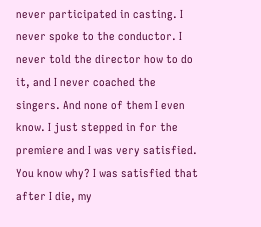never participated in casting. I never spoke to the conductor. I never told the director how to do it, and I never coached the singers. And none of them I even know. I just stepped in for the premiere and I was very satisfied. You know why? I was satisfied that after I die, my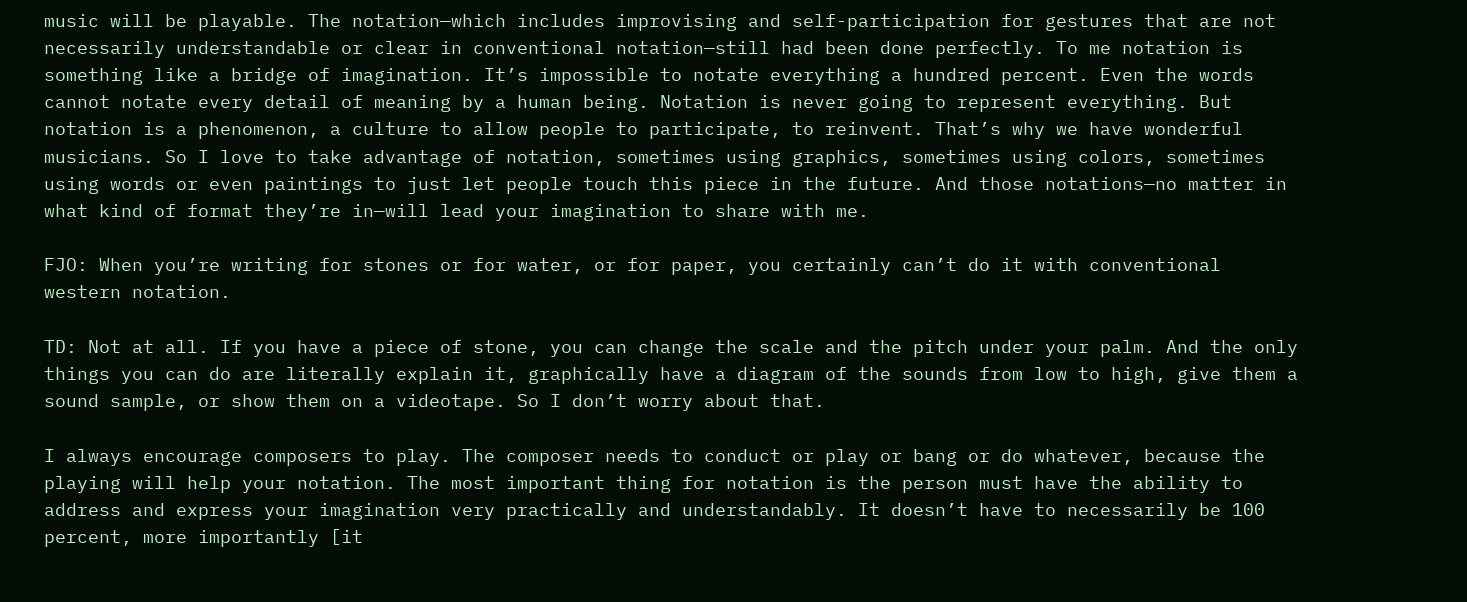music will be playable. The notation—which includes improvising and self-participation for gestures that are not necessarily understandable or clear in conventional notation—still had been done perfectly. To me notation is something like a bridge of imagination. It’s impossible to notate everything a hundred percent. Even the words cannot notate every detail of meaning by a human being. Notation is never going to represent everything. But notation is a phenomenon, a culture to allow people to participate, to reinvent. That’s why we have wonderful musicians. So I love to take advantage of notation, sometimes using graphics, sometimes using colors, sometimes using words or even paintings to just let people touch this piece in the future. And those notations—no matter in what kind of format they’re in—will lead your imagination to share with me.

FJO: When you’re writing for stones or for water, or for paper, you certainly can’t do it with conventional western notation.

TD: Not at all. If you have a piece of stone, you can change the scale and the pitch under your palm. And the only things you can do are literally explain it, graphically have a diagram of the sounds from low to high, give them a sound sample, or show them on a videotape. So I don’t worry about that.

I always encourage composers to play. The composer needs to conduct or play or bang or do whatever, because the playing will help your notation. The most important thing for notation is the person must have the ability to address and express your imagination very practically and understandably. It doesn’t have to necessarily be 100 percent, more importantly [it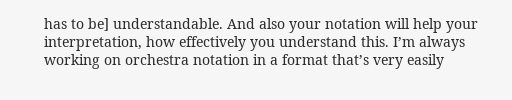has to be] understandable. And also your notation will help your interpretation, how effectively you understand this. I’m always working on orchestra notation in a format that’s very easily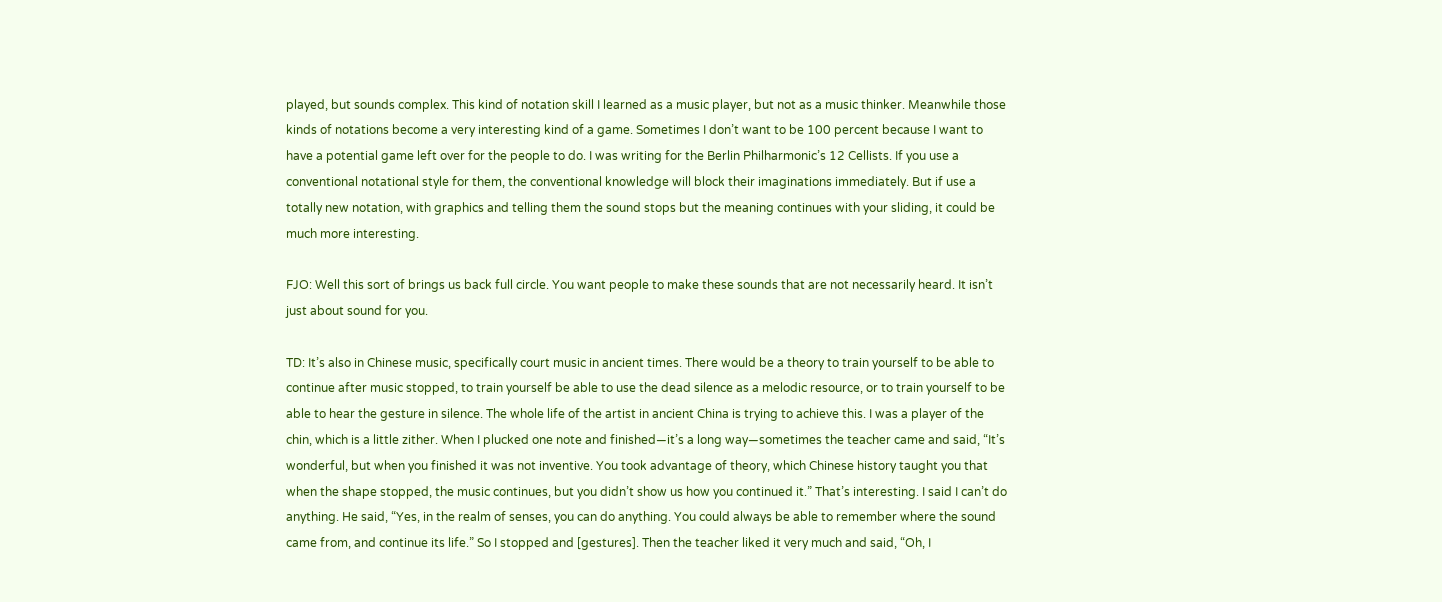played, but sounds complex. This kind of notation skill I learned as a music player, but not as a music thinker. Meanwhile those kinds of notations become a very interesting kind of a game. Sometimes I don’t want to be 100 percent because I want to have a potential game left over for the people to do. I was writing for the Berlin Philharmonic’s 12 Cellists. If you use a conventional notational style for them, the conventional knowledge will block their imaginations immediately. But if use a totally new notation, with graphics and telling them the sound stops but the meaning continues with your sliding, it could be much more interesting.

FJO: Well this sort of brings us back full circle. You want people to make these sounds that are not necessarily heard. It isn’t just about sound for you.

TD: It’s also in Chinese music, specifically court music in ancient times. There would be a theory to train yourself to be able to continue after music stopped, to train yourself be able to use the dead silence as a melodic resource, or to train yourself to be able to hear the gesture in silence. The whole life of the artist in ancient China is trying to achieve this. I was a player of the chin, which is a little zither. When I plucked one note and finished—it’s a long way—sometimes the teacher came and said, “It’s wonderful, but when you finished it was not inventive. You took advantage of theory, which Chinese history taught you that when the shape stopped, the music continues, but you didn’t show us how you continued it.” That’s interesting. I said I can’t do anything. He said, “Yes, in the realm of senses, you can do anything. You could always be able to remember where the sound came from, and continue its life.” So I stopped and [gestures]. Then the teacher liked it very much and said, “Oh, I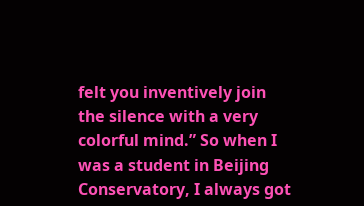felt you inventively join the silence with a very colorful mind.” So when I was a student in Beijing Conservatory, I always got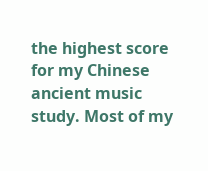the highest score for my Chinese ancient music study. Most of my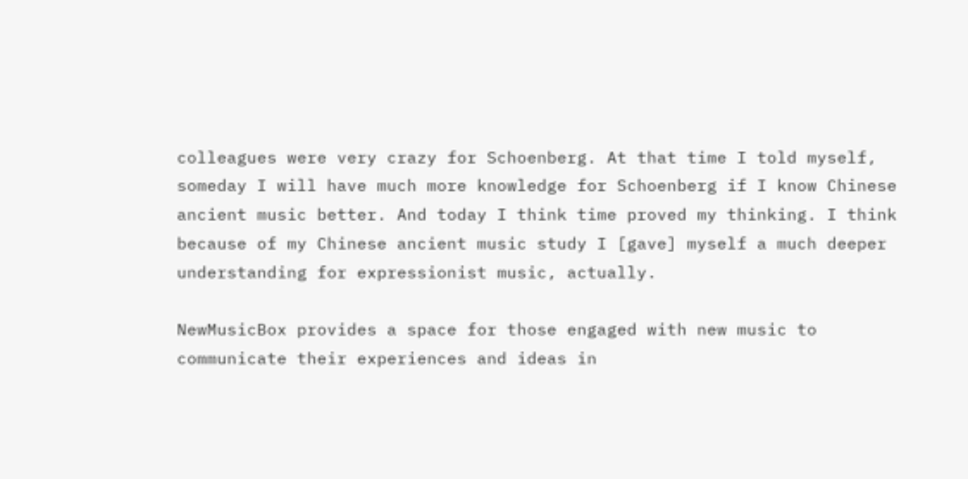colleagues were very crazy for Schoenberg. At that time I told myself, someday I will have much more knowledge for Schoenberg if I know Chinese ancient music better. And today I think time proved my thinking. I think because of my Chinese ancient music study I [gave] myself a much deeper understanding for expressionist music, actually.

NewMusicBox provides a space for those engaged with new music to communicate their experiences and ideas in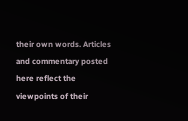their own words. Articles and commentary posted here reflect the viewpoints of their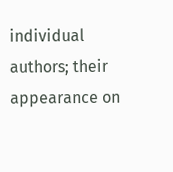individual authors; their appearance on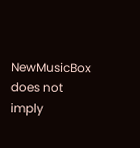NewMusicBox does not imply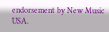endorsement by New Music USA.